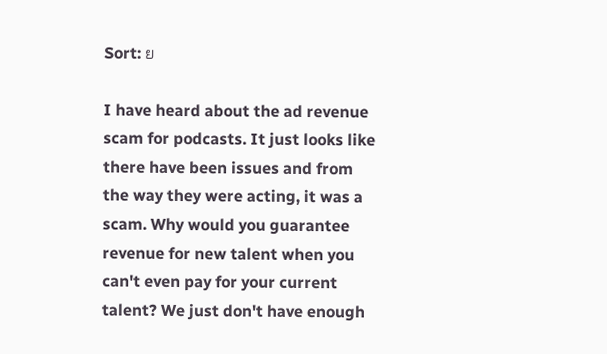Sort: ย

I have heard about the ad revenue scam for podcasts. It just looks like there have been issues and from the way they were acting, it was a scam. Why would you guarantee revenue for new talent when you can't even pay for your current talent? We just don't have enough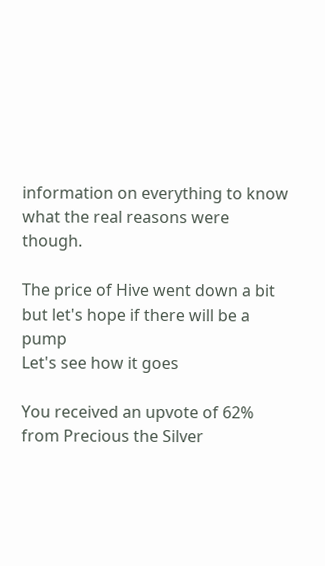information on everything to know what the real reasons were though.

The price of Hive went down a bit but let's hope if there will be a pump
Let's see how it goes

You received an upvote of 62% from Precious the Silver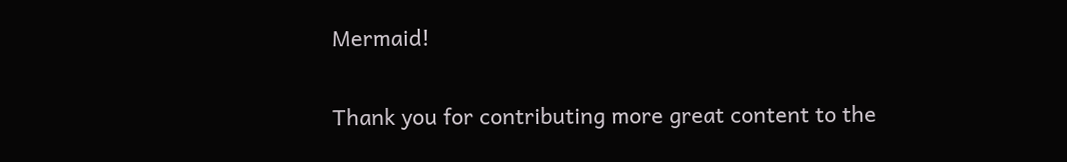Mermaid!

Thank you for contributing more great content to the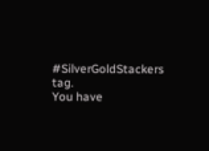#SilverGoldStackers tag.
You have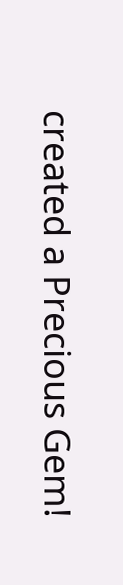created a Precious Gem!